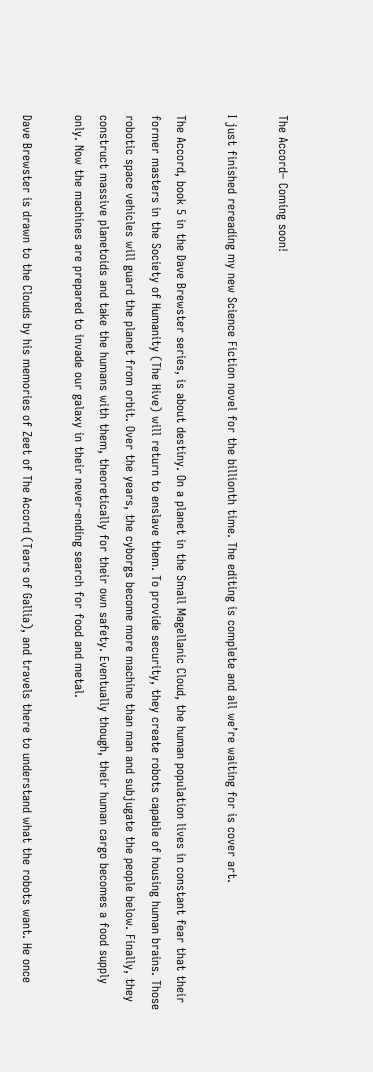The Accord– Coming soon!

I just finished rereading my new Science Fiction novel for the billionth time. The editing is complete and all we’re waiting for is cover art.

The Accord, book 5 in the Dave Brewster series, is about destiny. On a planet in the Small Magellanic Cloud, the human population lives in constant fear that their former masters in the Society of Humanity (The Hive) will return to enslave them. To provide security, they create robots capable of housing human brains. Those robotic space vehicles will guard the planet from orbit. Over the years, the cyborgs become more machine than man and subjugate the people below. Finally, they construct massive planetoids and take the humans with them, theoretically for their own safety. Eventually though, their human cargo becomes a food supply only. Now the machines are prepared to invade our galaxy in their never-ending search for food and metal.

Dave Brewster is drawn to the Clouds by his memories of Zeet of The Accord (Tears of Gallia), and travels there to understand what the robots want. He once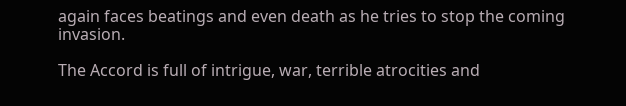again faces beatings and even death as he tries to stop the coming invasion.

The Accord is full of intrigue, war, terrible atrocities and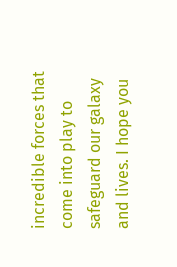incredible forces that come into play to safeguard our galaxy and lives. I hope you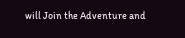will Join the Adventure and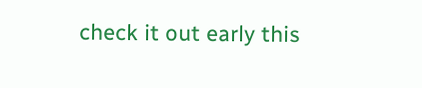check it out early this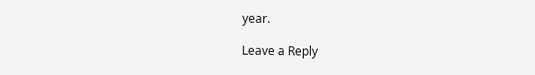year.

Leave a Reply